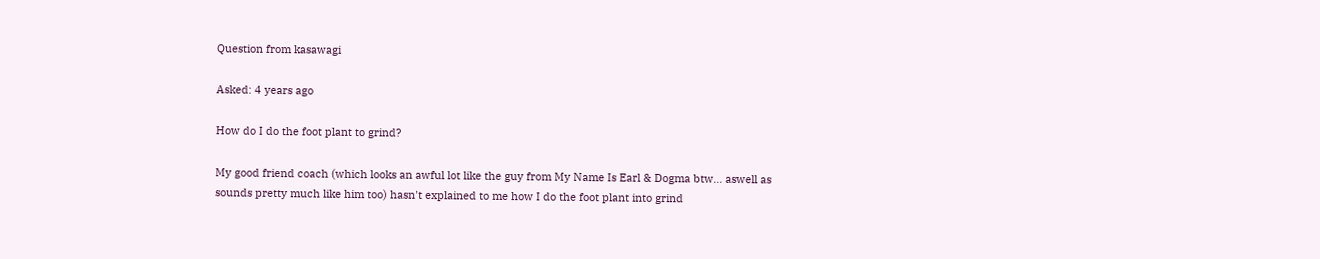Question from kasawagi

Asked: 4 years ago

How do I do the foot plant to grind?

My good friend coach (which looks an awful lot like the guy from My Name Is Earl & Dogma btw... aswell as sounds pretty much like him too) hasn't explained to me how I do the foot plant into grind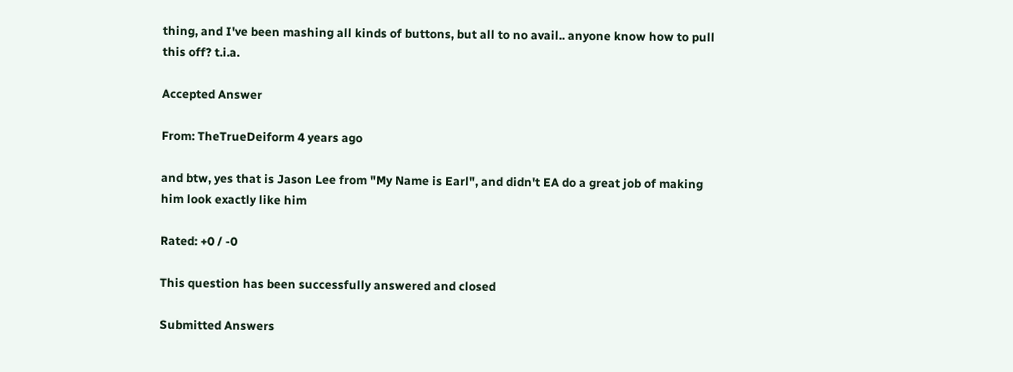thing, and I've been mashing all kinds of buttons, but all to no avail.. anyone know how to pull this off? t.i.a.

Accepted Answer

From: TheTrueDeiform 4 years ago

and btw, yes that is Jason Lee from "My Name is Earl", and didn't EA do a great job of making him look exactly like him

Rated: +0 / -0

This question has been successfully answered and closed

Submitted Answers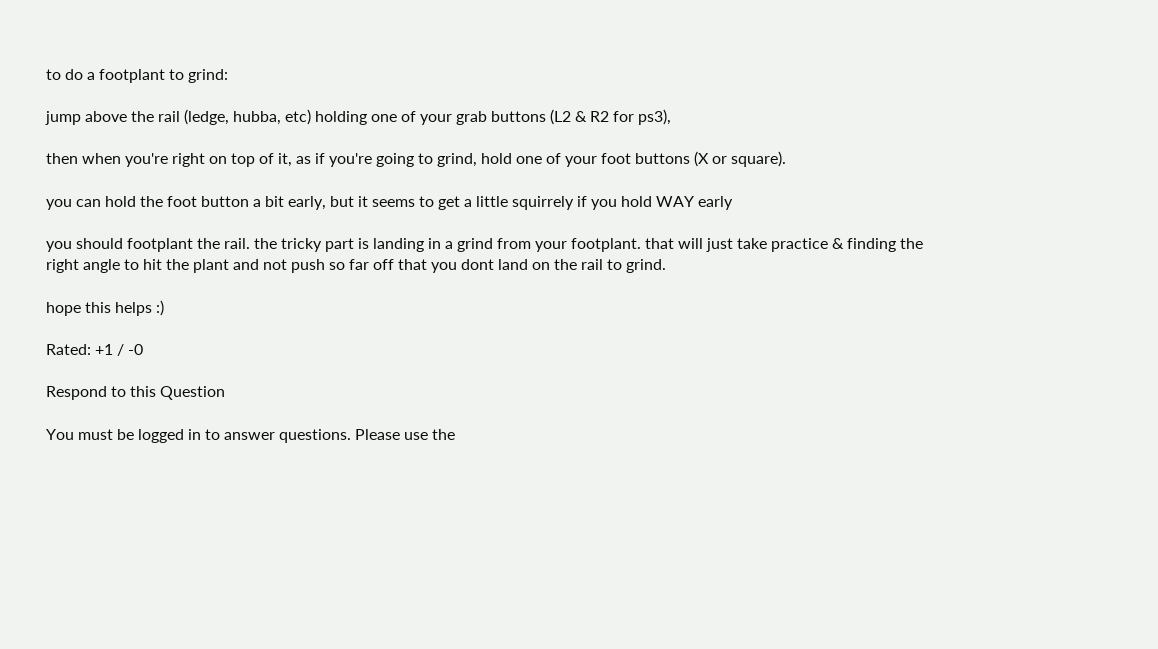to do a footplant to grind:

jump above the rail (ledge, hubba, etc) holding one of your grab buttons (L2 & R2 for ps3),

then when you're right on top of it, as if you're going to grind, hold one of your foot buttons (X or square).

you can hold the foot button a bit early, but it seems to get a little squirrely if you hold WAY early

you should footplant the rail. the tricky part is landing in a grind from your footplant. that will just take practice & finding the right angle to hit the plant and not push so far off that you dont land on the rail to grind.

hope this helps :)

Rated: +1 / -0

Respond to this Question

You must be logged in to answer questions. Please use the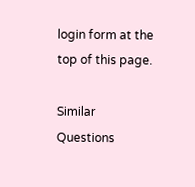login form at the top of this page.

Similar Questions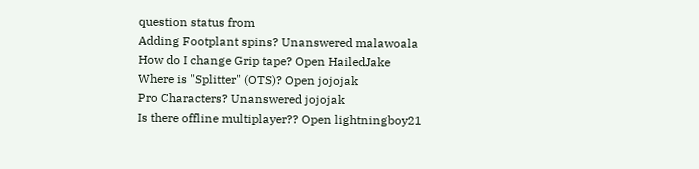question status from
Adding Footplant spins? Unanswered malawoala
How do I change Grip tape? Open HailedJake
Where is "Splitter" (OTS)? Open jojojak
Pro Characters? Unanswered jojojak
Is there offline multiplayer?? Open lightningboy21